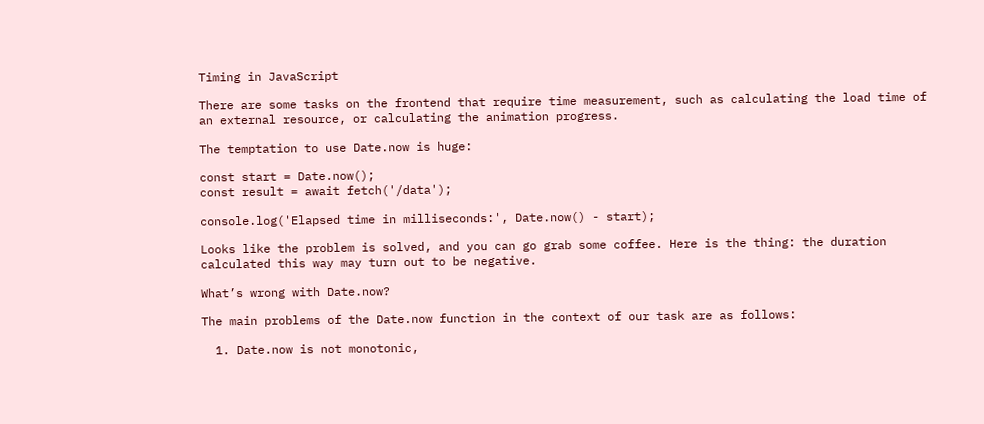Timing in JavaScript

There are some tasks on the frontend that require time measurement, such as calculating the load time of an external resource, or calculating the animation progress.

The temptation to use Date.now is huge:

const start = Date.now();
const result = await fetch('/data');

console.log('Elapsed time in milliseconds:', Date.now() - start);

Looks like the problem is solved, and you can go grab some coffee. Here is the thing: the duration calculated this way may turn out to be negative.

What’s wrong with Date.now?

The main problems of the Date.now function in the context of our task are as follows:

  1. Date.now is not monotonic,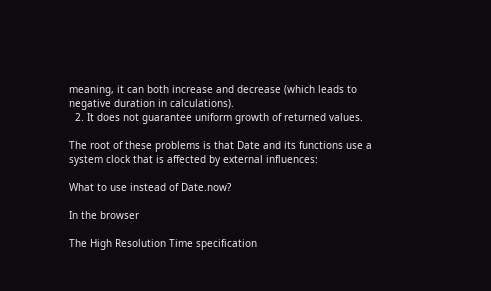meaning, it can both increase and decrease (which leads to negative duration in calculations).
  2. It does not guarantee uniform growth of returned values.

The root of these problems is that Date and its functions use a system clock that is affected by external influences:

What to use instead of Date.now?

In the browser

The High Resolution Time specification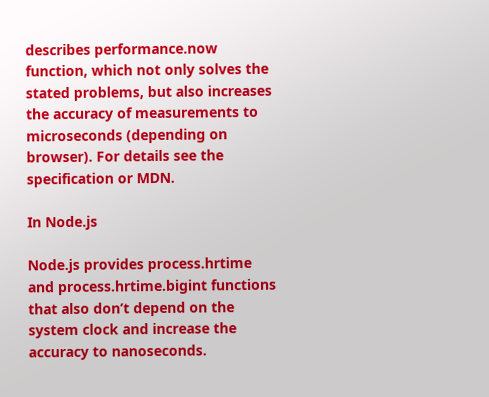describes performance.now function, which not only solves the stated problems, but also increases the accuracy of measurements to microseconds (depending on browser). For details see the specification or MDN.

In Node.js

Node.js provides process.hrtime and process.hrtime.bigint functions that also don’t depend on the system clock and increase the accuracy to nanoseconds.